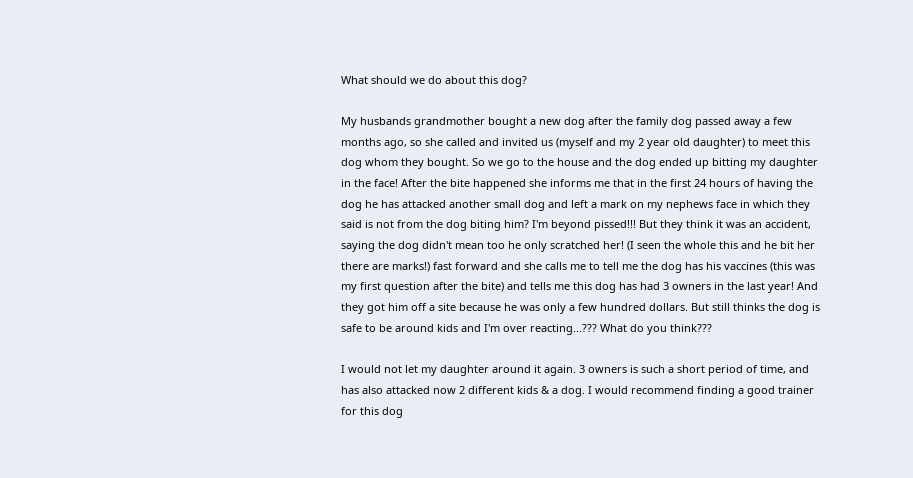What should we do about this dog?

My husbands grandmother bought a new dog after the family dog passed away a few months ago, so she called and invited us (myself and my 2 year old daughter) to meet this dog whom they bought. So we go to the house and the dog ended up bitting my daughter in the face! After the bite happened she informs me that in the first 24 hours of having the dog he has attacked another small dog and left a mark on my nephews face in which they said is not from the dog biting him? I'm beyond pissed!!! But they think it was an accident, saying the dog didn't mean too he only scratched her! (I seen the whole this and he bit her there are marks!) fast forward and she calls me to tell me the dog has his vaccines (this was my first question after the bite) and tells me this dog has had 3 owners in the last year! And they got him off a site because he was only a few hundred dollars. But still thinks the dog is safe to be around kids and I'm over reacting...??? What do you think???

I would not let my daughter around it again. 3 owners is such a short period of time, and has also attacked now 2 different kids & a dog. I would recommend finding a good trainer for this dog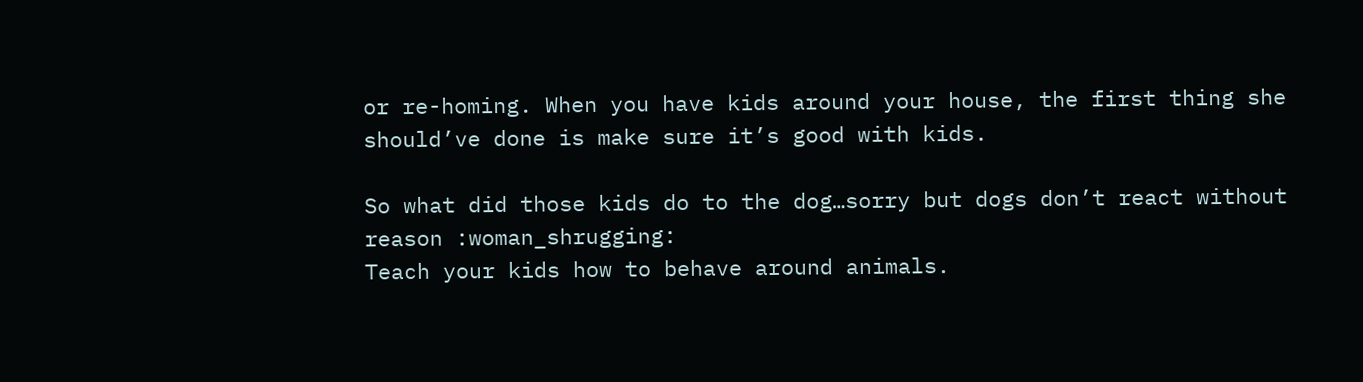or re-homing. When you have kids around your house, the first thing she should’ve done is make sure it’s good with kids.

So what did those kids do to the dog…sorry but dogs don’t react without reason :woman_shrugging:
Teach your kids how to behave around animals.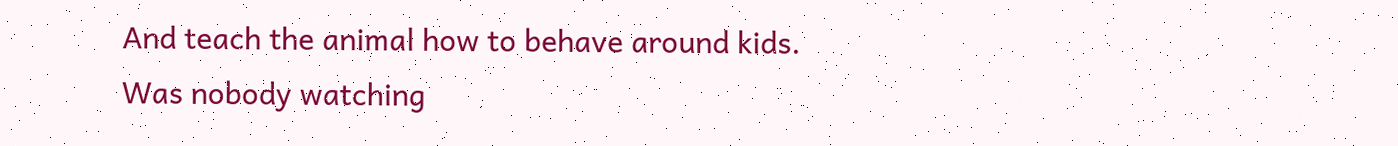And teach the animal how to behave around kids.
Was nobody watching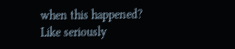when this happened?
Like seriously